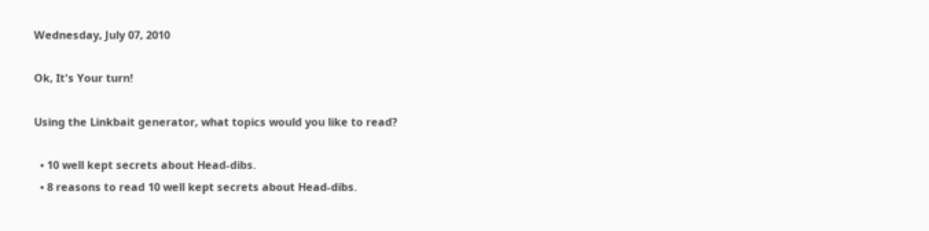Wednesday, July 07, 2010

Ok, It's Your turn!

Using the Linkbait generator, what topics would you like to read?

  • 10 well kept secrets about Head-dibs.
  • 8 reasons to read 10 well kept secrets about Head-dibs.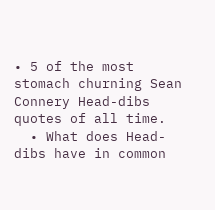• 5 of the most stomach churning Sean Connery Head-dibs quotes of all time.
  • What does Head-dibs have in common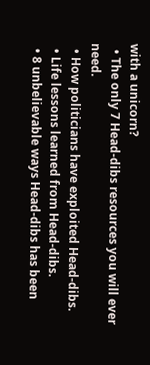with a unicorn?
  • The only 7 Head-dibs resources you will ever need.
  • How politicians have exploited Head-dibs.
  • Life lessons learned from Head-dibs.
  • 8 unbelievable ways Head-dibs has been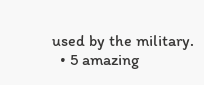used by the military.
  • 5 amazing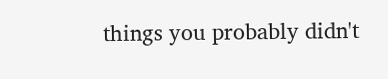things you probably didn't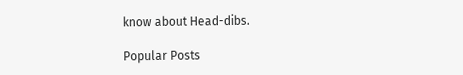know about Head-dibs.

Popular Posts